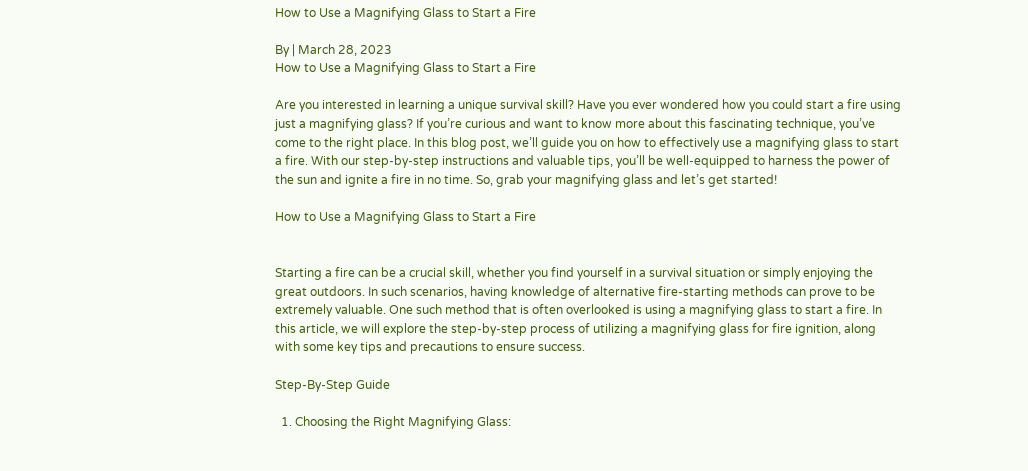How to Use a Magnifying Glass to Start a Fire

By | March 28, 2023
How to Use a Magnifying Glass to Start a Fire

Are you interested in learning a unique survival skill? Have you ever wondered how you could start a fire using just a magnifying glass? If you’re curious and want to know more about this fascinating technique, you’ve come to the right place. In this blog post, we’ll guide you on how to effectively use a magnifying glass to start a fire. With our step-by-step instructions and valuable tips, you’ll be well-equipped to harness the power of the sun and ignite a fire in no time. So, grab your magnifying glass and let’s get started!

How to Use a Magnifying Glass to Start a Fire


Starting a fire can be a crucial skill, whether you find yourself in a survival situation or simply enjoying the great outdoors. In such scenarios, having knowledge of alternative fire-starting methods can prove to be extremely valuable. One such method that is often overlooked is using a magnifying glass to start a fire. In this article, we will explore the step-by-step process of utilizing a magnifying glass for fire ignition, along with some key tips and precautions to ensure success.

Step-By-Step Guide

  1. Choosing the Right Magnifying Glass: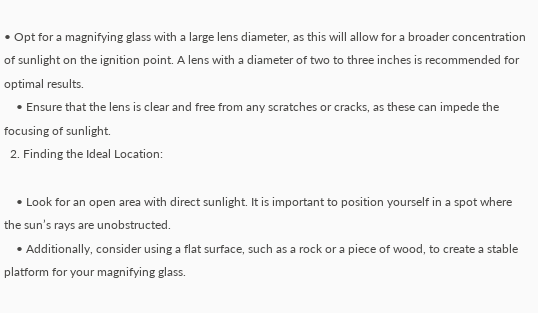• Opt for a magnifying glass with a large lens diameter, as this will allow for a broader concentration of sunlight on the ignition point. A lens with a diameter of two to three inches is recommended for optimal results.
    • Ensure that the lens is clear and free from any scratches or cracks, as these can impede the focusing of sunlight.
  2. Finding the Ideal Location:

    • Look for an open area with direct sunlight. It is important to position yourself in a spot where the sun’s rays are unobstructed.
    • Additionally, consider using a flat surface, such as a rock or a piece of wood, to create a stable platform for your magnifying glass.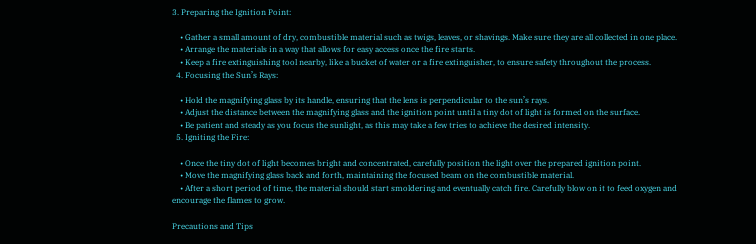3. Preparing the Ignition Point:

    • Gather a small amount of dry, combustible material such as twigs, leaves, or shavings. Make sure they are all collected in one place.
    • Arrange the materials in a way that allows for easy access once the fire starts.
    • Keep a fire extinguishing tool nearby, like a bucket of water or a fire extinguisher, to ensure safety throughout the process.
  4. Focusing the Sun’s Rays:

    • Hold the magnifying glass by its handle, ensuring that the lens is perpendicular to the sun’s rays.
    • Adjust the distance between the magnifying glass and the ignition point until a tiny dot of light is formed on the surface.
    • Be patient and steady as you focus the sunlight, as this may take a few tries to achieve the desired intensity.
  5. Igniting the Fire:

    • Once the tiny dot of light becomes bright and concentrated, carefully position the light over the prepared ignition point.
    • Move the magnifying glass back and forth, maintaining the focused beam on the combustible material.
    • After a short period of time, the material should start smoldering and eventually catch fire. Carefully blow on it to feed oxygen and encourage the flames to grow.

Precautions and Tips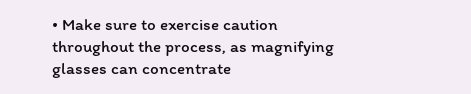• Make sure to exercise caution throughout the process, as magnifying glasses can concentrate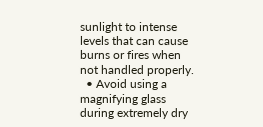sunlight to intense levels that can cause burns or fires when not handled properly.
  • Avoid using a magnifying glass during extremely dry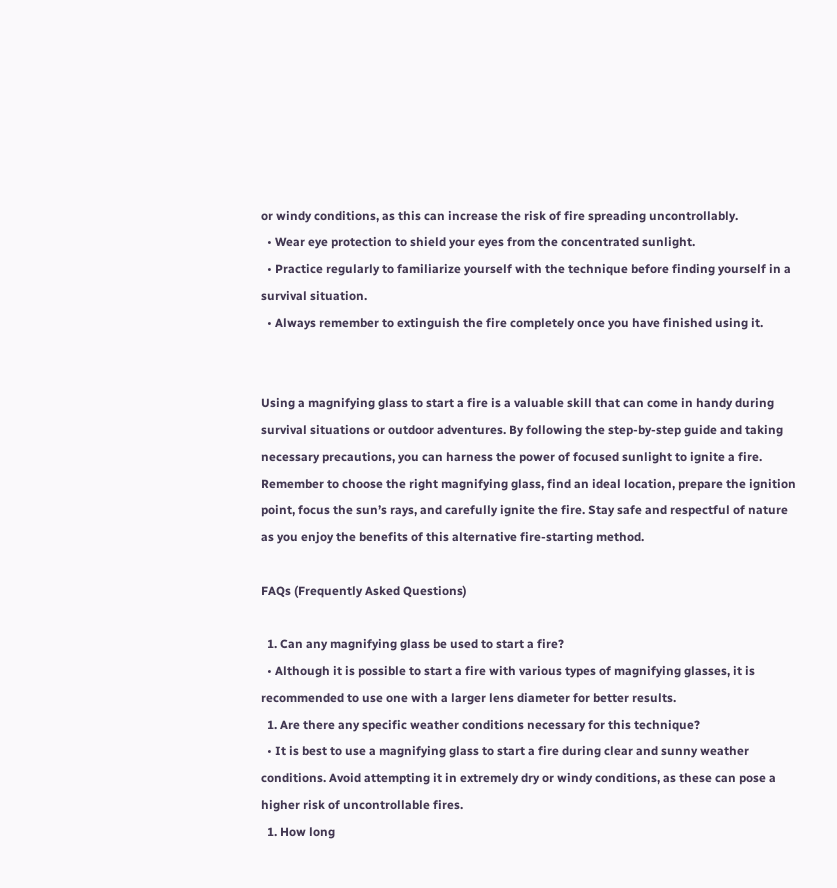or windy conditions, as this can increase the risk of fire spreading uncontrollably.
  • Wear eye protection to shield your eyes from the concentrated sunlight.
  • Practice regularly to familiarize yourself with the technique before finding yourself in a survival situation.
  • Always remember to extinguish the fire completely once you have finished using it.


Using a magnifying glass to start a fire is a valuable skill that can come in handy during survival situations or outdoor adventures. By following the step-by-step guide and taking necessary precautions, you can harness the power of focused sunlight to ignite a fire. Remember to choose the right magnifying glass, find an ideal location, prepare the ignition point, focus the sun’s rays, and carefully ignite the fire. Stay safe and respectful of nature as you enjoy the benefits of this alternative fire-starting method.

FAQs (Frequently Asked Questions)

  1. Can any magnifying glass be used to start a fire?
  • Although it is possible to start a fire with various types of magnifying glasses, it is recommended to use one with a larger lens diameter for better results.
  1. Are there any specific weather conditions necessary for this technique?
  • It is best to use a magnifying glass to start a fire during clear and sunny weather conditions. Avoid attempting it in extremely dry or windy conditions, as these can pose a higher risk of uncontrollable fires.
  1. How long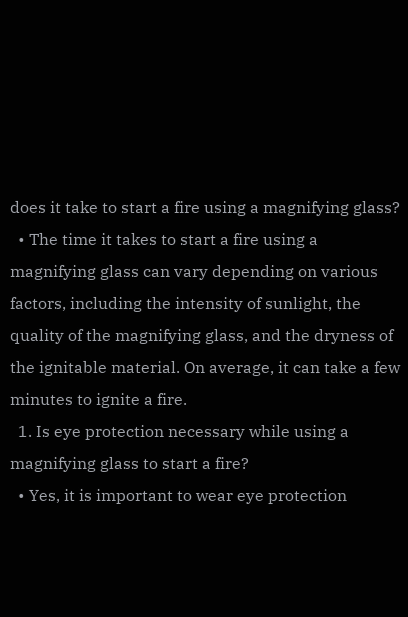does it take to start a fire using a magnifying glass?
  • The time it takes to start a fire using a magnifying glass can vary depending on various factors, including the intensity of sunlight, the quality of the magnifying glass, and the dryness of the ignitable material. On average, it can take a few minutes to ignite a fire.
  1. Is eye protection necessary while using a magnifying glass to start a fire?
  • Yes, it is important to wear eye protection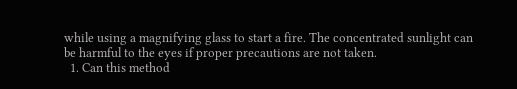while using a magnifying glass to start a fire. The concentrated sunlight can be harmful to the eyes if proper precautions are not taken.
  1. Can this method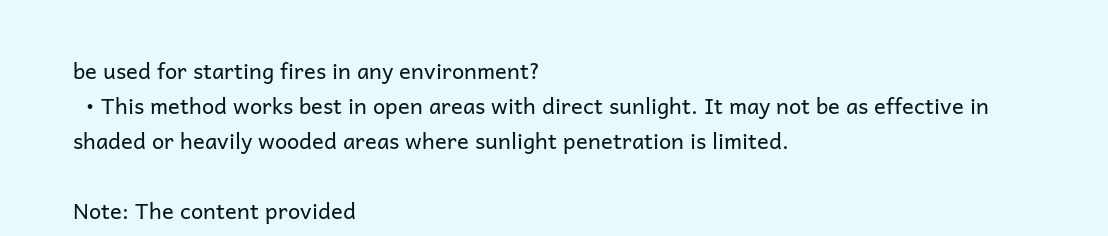be used for starting fires in any environment?
  • This method works best in open areas with direct sunlight. It may not be as effective in shaded or heavily wooded areas where sunlight penetration is limited.

Note: The content provided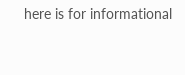here is for informational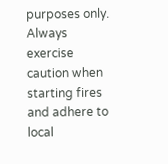purposes only. Always exercise caution when starting fires and adhere to local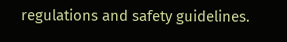regulations and safety guidelines.